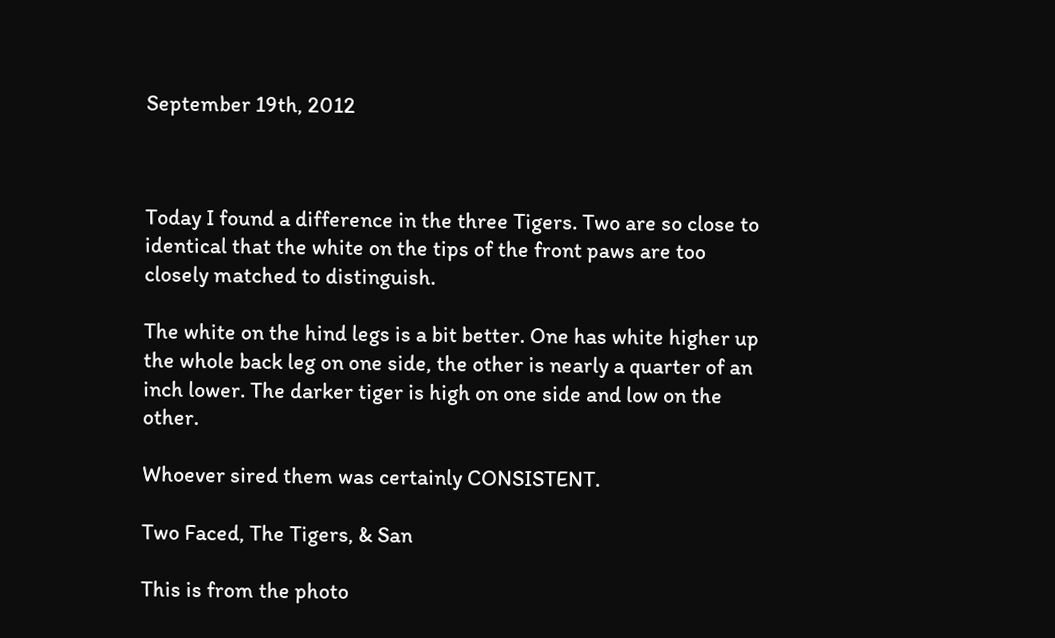September 19th, 2012



Today I found a difference in the three Tigers. Two are so close to identical that the white on the tips of the front paws are too closely matched to distinguish.

The white on the hind legs is a bit better. One has white higher up the whole back leg on one side, the other is nearly a quarter of an inch lower. The darker tiger is high on one side and low on the other.

Whoever sired them was certainly CONSISTENT.

Two Faced, The Tigers, & San

This is from the photo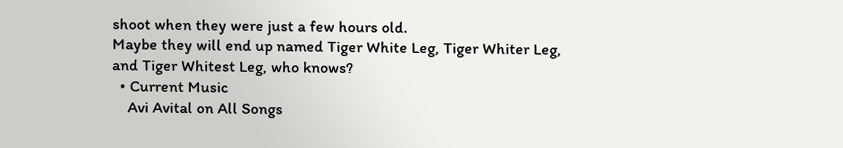shoot when they were just a few hours old.
Maybe they will end up named Tiger White Leg, Tiger Whiter Leg, and Tiger Whitest Leg, who knows?
  • Current Music
    Avi Avital on All Songs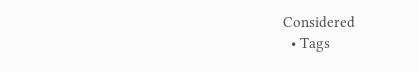Considered
  • Tags